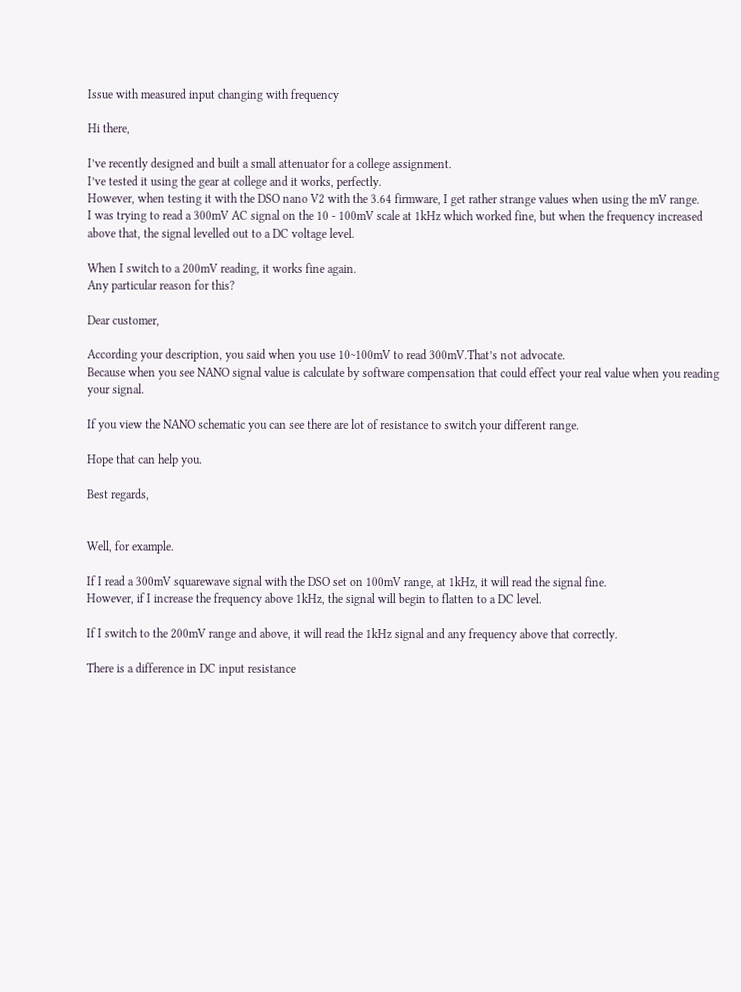Issue with measured input changing with frequency

Hi there,

I’ve recently designed and built a small attenuator for a college assignment.
I’ve tested it using the gear at college and it works, perfectly.
However, when testing it with the DSO nano V2 with the 3.64 firmware, I get rather strange values when using the mV range.
I was trying to read a 300mV AC signal on the 10 - 100mV scale at 1kHz which worked fine, but when the frequency increased above that, the signal levelled out to a DC voltage level.

When I switch to a 200mV reading, it works fine again.
Any particular reason for this?

Dear customer,

According your description, you said when you use 10~100mV to read 300mV.That’s not advocate.
Because when you see NANO signal value is calculate by software compensation that could effect your real value when you reading your signal.

If you view the NANO schematic you can see there are lot of resistance to switch your different range.

Hope that can help you.

Best regards,


Well, for example.

If I read a 300mV squarewave signal with the DSO set on 100mV range, at 1kHz, it will read the signal fine.
However, if I increase the frequency above 1kHz, the signal will begin to flatten to a DC level.

If I switch to the 200mV range and above, it will read the 1kHz signal and any frequency above that correctly.

There is a difference in DC input resistance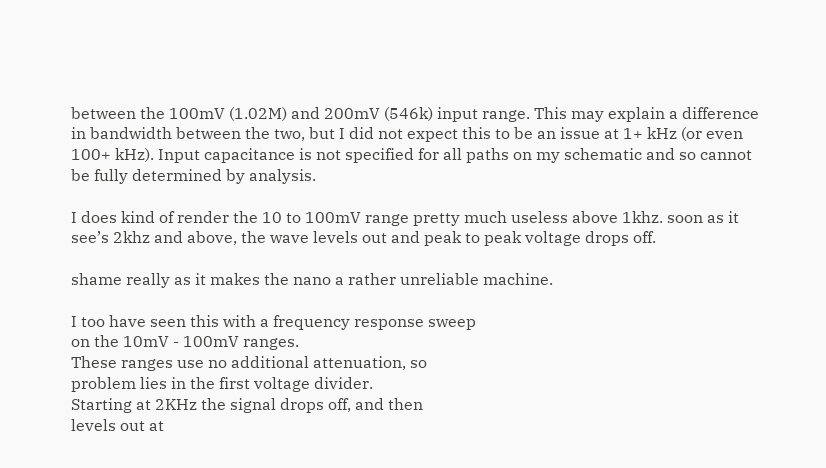between the 100mV (1.02M) and 200mV (546k) input range. This may explain a difference in bandwidth between the two, but I did not expect this to be an issue at 1+ kHz (or even 100+ kHz). Input capacitance is not specified for all paths on my schematic and so cannot be fully determined by analysis.

I does kind of render the 10 to 100mV range pretty much useless above 1khz. soon as it see’s 2khz and above, the wave levels out and peak to peak voltage drops off.

shame really as it makes the nano a rather unreliable machine.

I too have seen this with a frequency response sweep
on the 10mV - 100mV ranges.
These ranges use no additional attenuation, so
problem lies in the first voltage divider.
Starting at 2KHz the signal drops off, and then
levels out at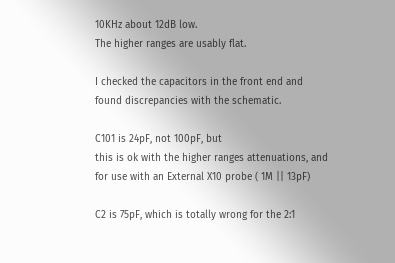10KHz about 12dB low.
The higher ranges are usably flat.

I checked the capacitors in the front end and
found discrepancies with the schematic.

C101 is 24pF, not 100pF, but
this is ok with the higher ranges attenuations, and
for use with an External X10 probe ( 1M || 13pF)

C2 is 75pF, which is totally wrong for the 2:1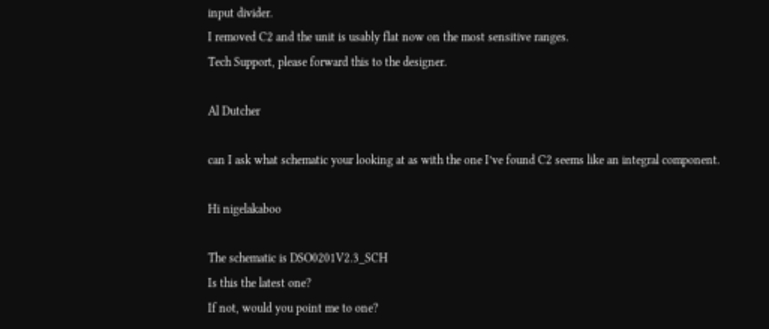input divider.
I removed C2 and the unit is usably flat now on the most sensitive ranges.
Tech Support, please forward this to the designer.

Al Dutcher

can I ask what schematic your looking at as with the one I’ve found C2 seems like an integral component.

Hi nigelakaboo

The schematic is DSO0201V2.3_SCH
Is this the latest one?
If not, would you point me to one?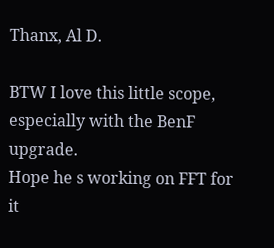Thanx, Al D.

BTW I love this little scope,
especially with the BenF upgrade.
Hope he s working on FFT for it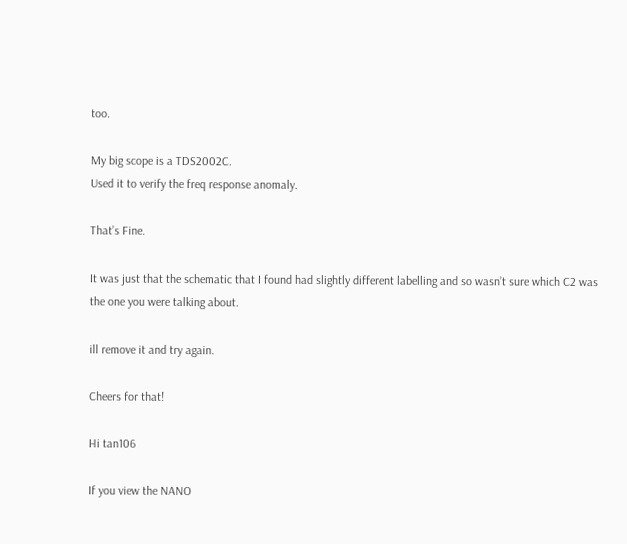too.

My big scope is a TDS2002C.
Used it to verify the freq response anomaly.

That’s Fine.

It was just that the schematic that I found had slightly different labelling and so wasn’t sure which C2 was the one you were talking about.

ill remove it and try again.

Cheers for that!

Hi tan106

If you view the NANO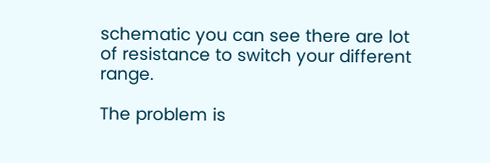schematic you can see there are lot of resistance to switch your different range.

The problem is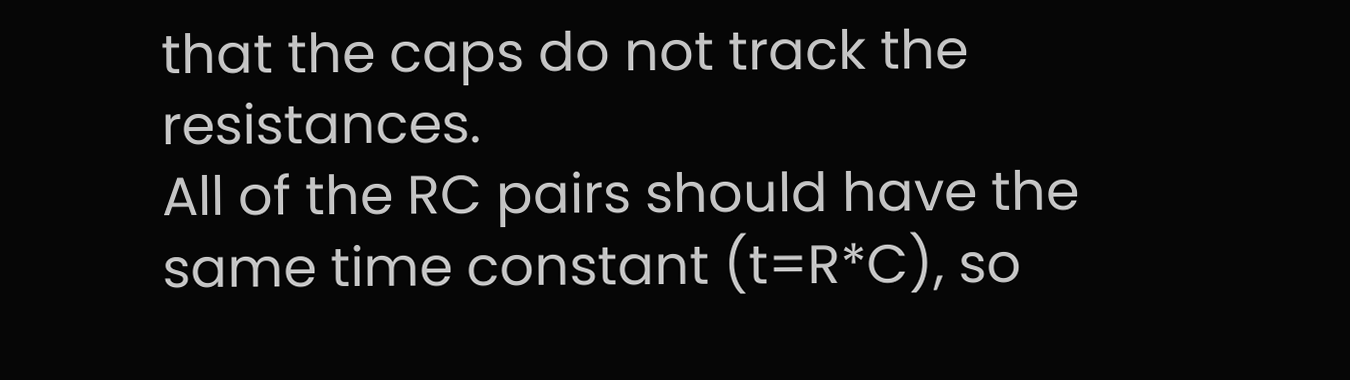that the caps do not track the resistances.
All of the RC pairs should have the same time constant (t=R*C), so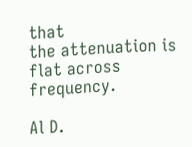that
the attenuation is flat across frequency.

Al D.